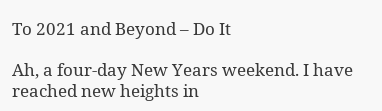To 2021 and Beyond – Do It

Ah, a four-day New Years weekend. I have reached new heights in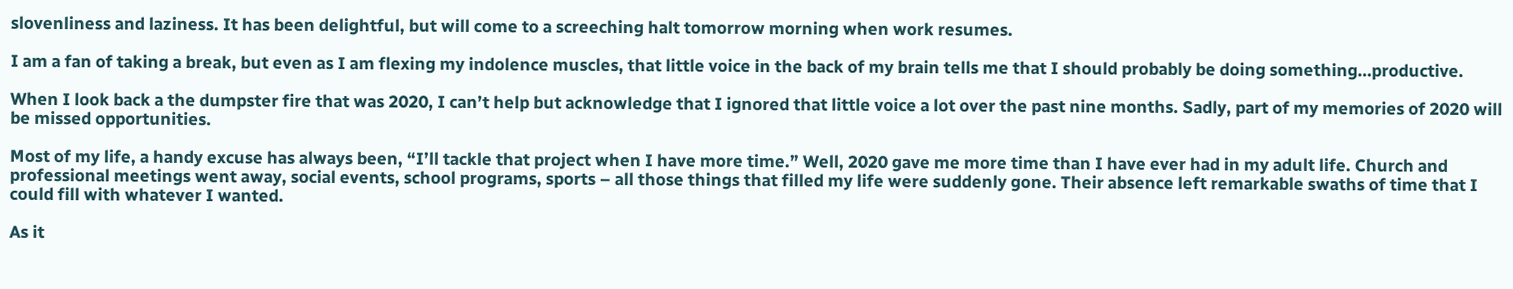slovenliness and laziness. It has been delightful, but will come to a screeching halt tomorrow morning when work resumes.

I am a fan of taking a break, but even as I am flexing my indolence muscles, that little voice in the back of my brain tells me that I should probably be doing something…productive.

When I look back a the dumpster fire that was 2020, I can’t help but acknowledge that I ignored that little voice a lot over the past nine months. Sadly, part of my memories of 2020 will be missed opportunities.

Most of my life, a handy excuse has always been, “I’ll tackle that project when I have more time.” Well, 2020 gave me more time than I have ever had in my adult life. Church and professional meetings went away, social events, school programs, sports – all those things that filled my life were suddenly gone. Their absence left remarkable swaths of time that I could fill with whatever I wanted.

As it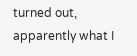turned out, apparently what I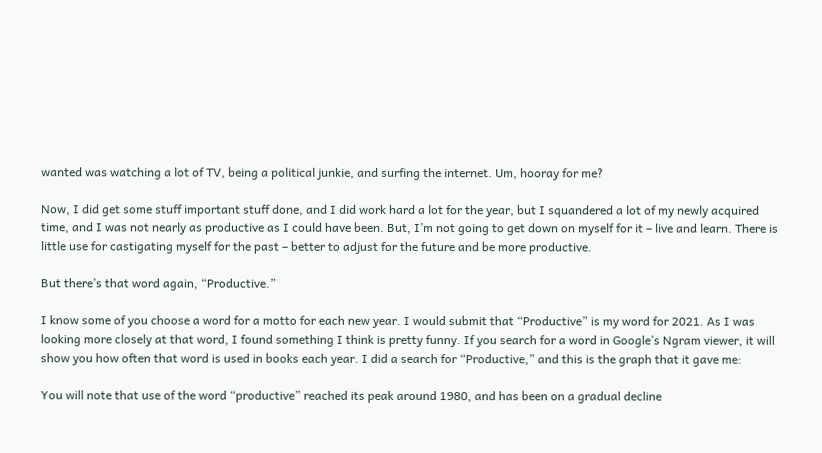wanted was watching a lot of TV, being a political junkie, and surfing the internet. Um, hooray for me?

Now, I did get some stuff important stuff done, and I did work hard a lot for the year, but I squandered a lot of my newly acquired time, and I was not nearly as productive as I could have been. But, I’m not going to get down on myself for it – live and learn. There is little use for castigating myself for the past – better to adjust for the future and be more productive.

But there’s that word again, “Productive.”

I know some of you choose a word for a motto for each new year. I would submit that “Productive” is my word for 2021. As I was looking more closely at that word, I found something I think is pretty funny. If you search for a word in Google’s Ngram viewer, it will show you how often that word is used in books each year. I did a search for “Productive,” and this is the graph that it gave me:

You will note that use of the word “productive” reached its peak around 1980, and has been on a gradual decline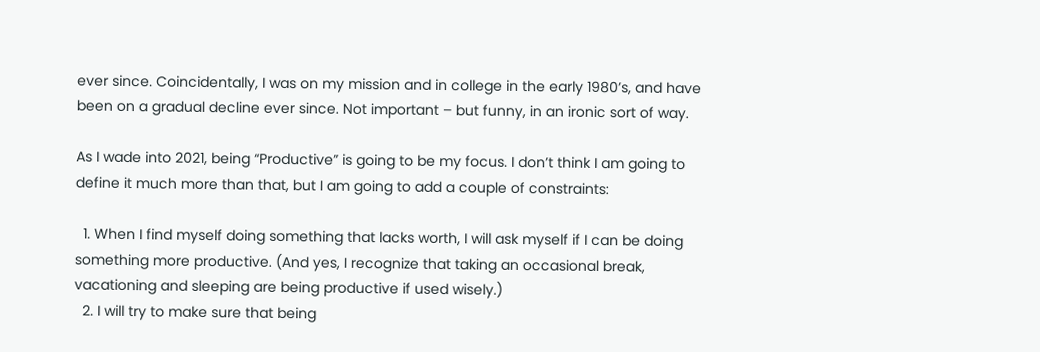ever since. Coincidentally, I was on my mission and in college in the early 1980’s, and have been on a gradual decline ever since. Not important – but funny, in an ironic sort of way.

As I wade into 2021, being “Productive” is going to be my focus. I don’t think I am going to define it much more than that, but I am going to add a couple of constraints:

  1. When I find myself doing something that lacks worth, I will ask myself if I can be doing something more productive. (And yes, I recognize that taking an occasional break, vacationing and sleeping are being productive if used wisely.)
  2. I will try to make sure that being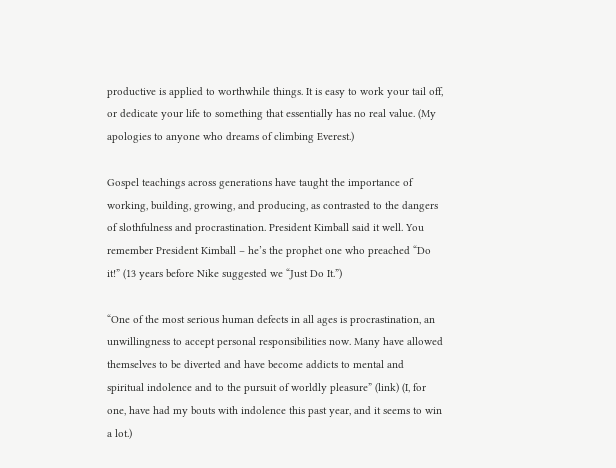productive is applied to worthwhile things. It is easy to work your tail off, or dedicate your life to something that essentially has no real value. (My apologies to anyone who dreams of climbing Everest.)

Gospel teachings across generations have taught the importance of working, building, growing, and producing, as contrasted to the dangers of slothfulness and procrastination. President Kimball said it well. You remember President Kimball – he’s the prophet one who preached “Do it!” (13 years before Nike suggested we “Just Do It.”)

“One of the most serious human defects in all ages is procrastination, an unwillingness to accept personal responsibilities now. Many have allowed themselves to be diverted and have become addicts to mental and spiritual indolence and to the pursuit of worldly pleasure” (link) (I, for one, have had my bouts with indolence this past year, and it seems to win a lot.)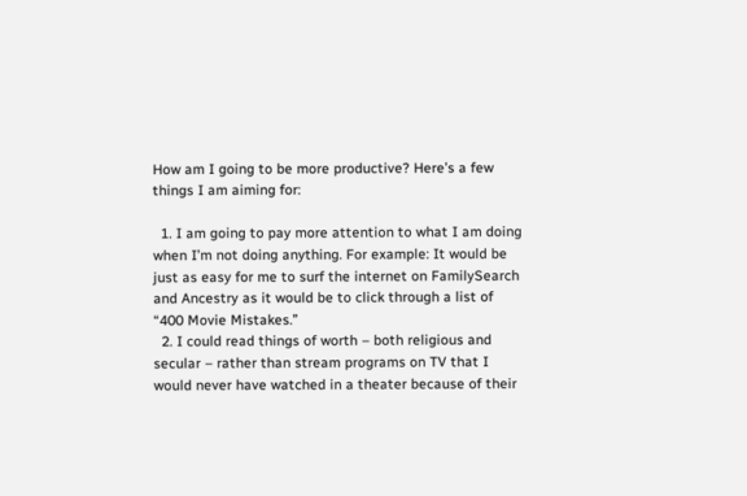How am I going to be more productive? Here’s a few things I am aiming for:

  1. I am going to pay more attention to what I am doing when I’m not doing anything. For example: It would be just as easy for me to surf the internet on FamilySearch and Ancestry as it would be to click through a list of “400 Movie Mistakes.”
  2. I could read things of worth – both religious and secular – rather than stream programs on TV that I would never have watched in a theater because of their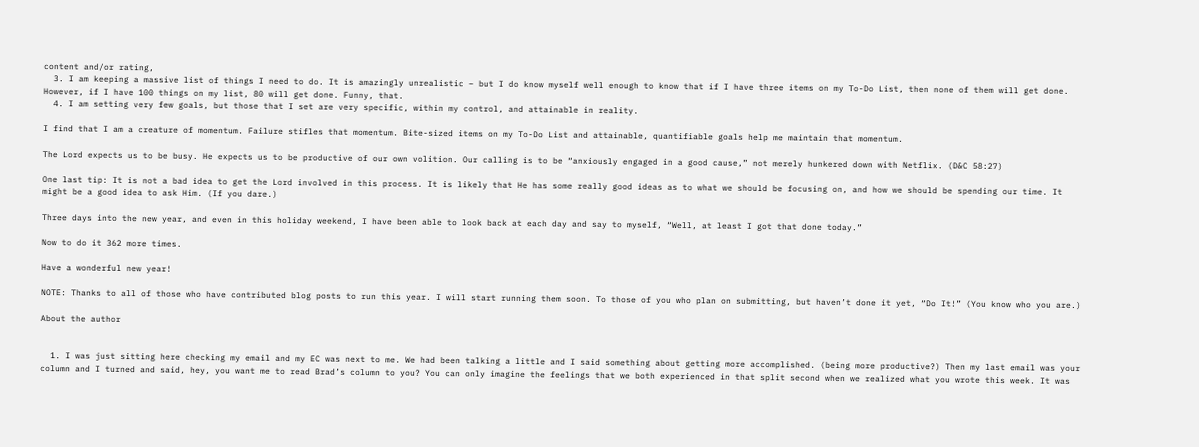content and/or rating,
  3. I am keeping a massive list of things I need to do. It is amazingly unrealistic – but I do know myself well enough to know that if I have three items on my To-Do List, then none of them will get done. However, if I have 100 things on my list, 80 will get done. Funny, that.
  4. I am setting very few goals, but those that I set are very specific, within my control, and attainable in reality.

I find that I am a creature of momentum. Failure stifles that momentum. Bite-sized items on my To-Do List and attainable, quantifiable goals help me maintain that momentum.

The Lord expects us to be busy. He expects us to be productive of our own volition. Our calling is to be “anxiously engaged in a good cause,” not merely hunkered down with Netflix. (D&C 58:27)

One last tip: It is not a bad idea to get the Lord involved in this process. It is likely that He has some really good ideas as to what we should be focusing on, and how we should be spending our time. It might be a good idea to ask Him. (If you dare.)

Three days into the new year, and even in this holiday weekend, I have been able to look back at each day and say to myself, “Well, at least I got that done today.”

Now to do it 362 more times.

Have a wonderful new year!

NOTE: Thanks to all of those who have contributed blog posts to run this year. I will start running them soon. To those of you who plan on submitting, but haven’t done it yet, “Do It!” (You know who you are.)

About the author


  1. I was just sitting here checking my email and my EC was next to me. We had been talking a little and I said something about getting more accomplished. (being more productive?) Then my last email was your column and I turned and said, hey, you want me to read Brad’s column to you? You can only imagine the feelings that we both experienced in that split second when we realized what you wrote this week. It was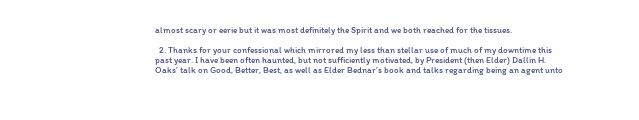almost scary or eerie but it was most definitely the Spirit and we both reached for the tissues.

  2. Thanks for your confessional which mirrored my less than stellar use of much of my downtime this past year. I have been often haunted, but not sufficiently motivated, by President (then Elder) Dallin H. Oaks’ talk on Good, Better, Best, as well as Elder Bednar’s book and talks regarding being an agent unto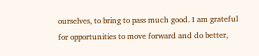ourselves, to bring to pass much good. I am grateful for opportunities to move forward and do better,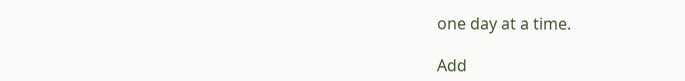one day at a time.

Add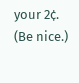your 2¢. (Be nice.)